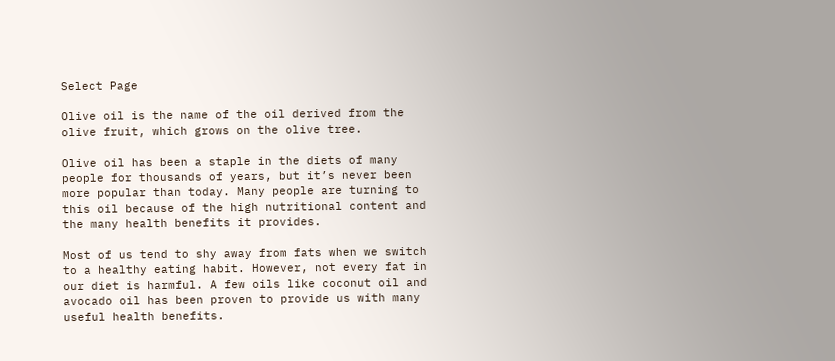Select Page

Olive oil is the name of the oil derived from the olive fruit, which grows on the olive tree.

Olive oil has been a staple in the diets of many people for thousands of years, but it’s never been more popular than today. Many people are turning to this oil because of the high nutritional content and the many health benefits it provides.

Most of us tend to shy away from fats when we switch to a healthy eating habit. However, not every fat in our diet is harmful. A few oils like coconut oil and avocado oil has been proven to provide us with many useful health benefits.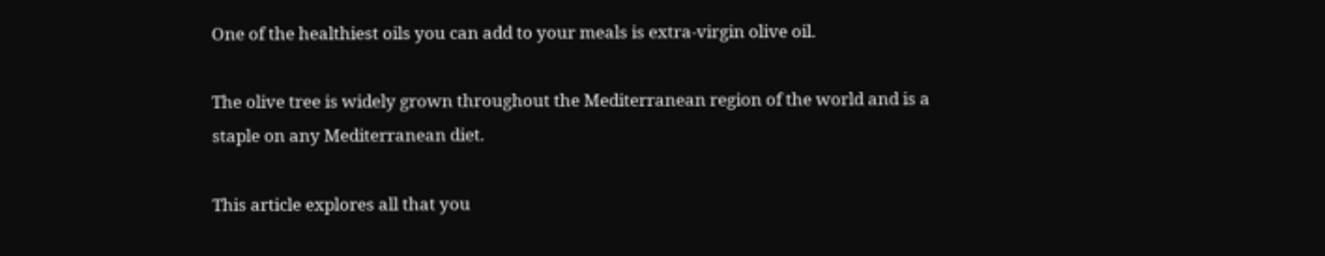One of the healthiest oils you can add to your meals is extra-virgin olive oil.

The olive tree is widely grown throughout the Mediterranean region of the world and is a staple on any Mediterranean diet.

This article explores all that you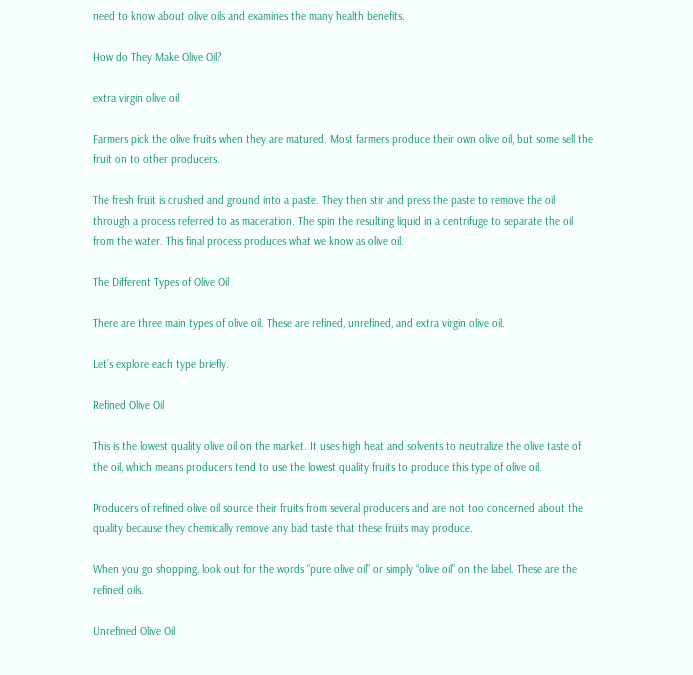need to know about olive oils and examines the many health benefits.

How do They Make Olive Oil?

extra virgin olive oil

Farmers pick the olive fruits when they are matured. Most farmers produce their own olive oil, but some sell the fruit on to other producers.

The fresh fruit is crushed and ground into a paste. They then stir and press the paste to remove the oil through a process referred to as maceration. The spin the resulting liquid in a centrifuge to separate the oil from the water. This final process produces what we know as olive oil.

The Different Types of Olive Oil

There are three main types of olive oil. These are refined, unrefined, and extra virgin olive oil.

Let’s explore each type briefly.

Refined Olive Oil

This is the lowest quality olive oil on the market. It uses high heat and solvents to neutralize the olive taste of the oil, which means producers tend to use the lowest quality fruits to produce this type of olive oil.

Producers of refined olive oil source their fruits from several producers and are not too concerned about the quality because they chemically remove any bad taste that these fruits may produce.

When you go shopping, look out for the words “pure olive oil” or simply “olive oil” on the label. These are the refined oils.

Unrefined Olive Oil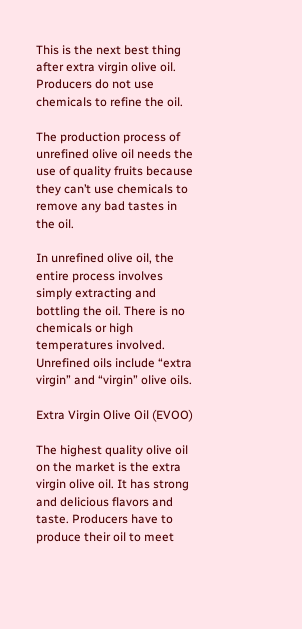This is the next best thing after extra virgin olive oil. Producers do not use chemicals to refine the oil.

The production process of unrefined olive oil needs the use of quality fruits because they can’t use chemicals to remove any bad tastes in the oil.

In unrefined olive oil, the entire process involves simply extracting and bottling the oil. There is no chemicals or high temperatures involved. Unrefined oils include “extra virgin” and “virgin” olive oils.

Extra Virgin Olive Oil (EVOO)

The highest quality olive oil on the market is the extra virgin olive oil. It has strong and delicious flavors and taste. Producers have to produce their oil to meet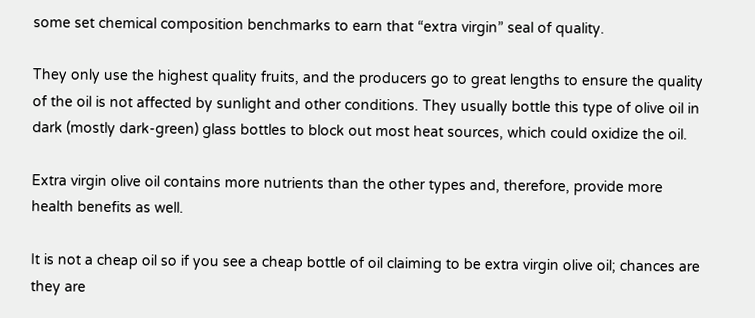some set chemical composition benchmarks to earn that “extra virgin” seal of quality.

They only use the highest quality fruits, and the producers go to great lengths to ensure the quality of the oil is not affected by sunlight and other conditions. They usually bottle this type of olive oil in dark (mostly dark-green) glass bottles to block out most heat sources, which could oxidize the oil.

Extra virgin olive oil contains more nutrients than the other types and, therefore, provide more health benefits as well.

It is not a cheap oil so if you see a cheap bottle of oil claiming to be extra virgin olive oil; chances are they are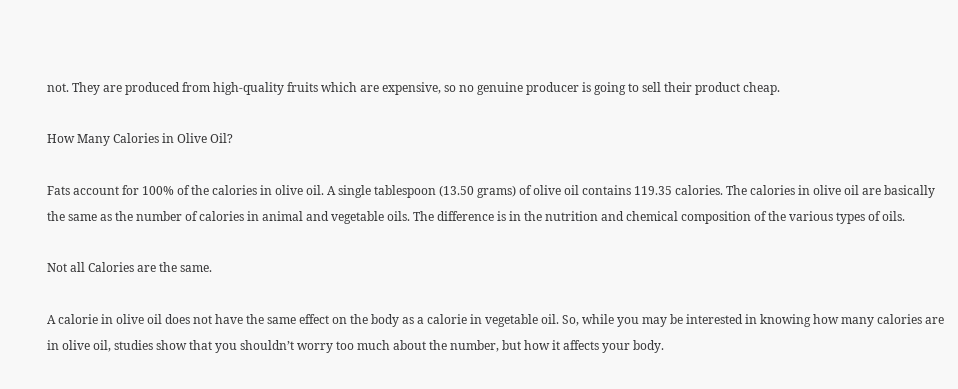not. They are produced from high-quality fruits which are expensive, so no genuine producer is going to sell their product cheap.

How Many Calories in Olive Oil?

Fats account for 100% of the calories in olive oil. A single tablespoon (13.50 grams) of olive oil contains 119.35 calories. The calories in olive oil are basically the same as the number of calories in animal and vegetable oils. The difference is in the nutrition and chemical composition of the various types of oils.

Not all Calories are the same.

A calorie in olive oil does not have the same effect on the body as a calorie in vegetable oil. So, while you may be interested in knowing how many calories are in olive oil, studies show that you shouldn’t worry too much about the number, but how it affects your body.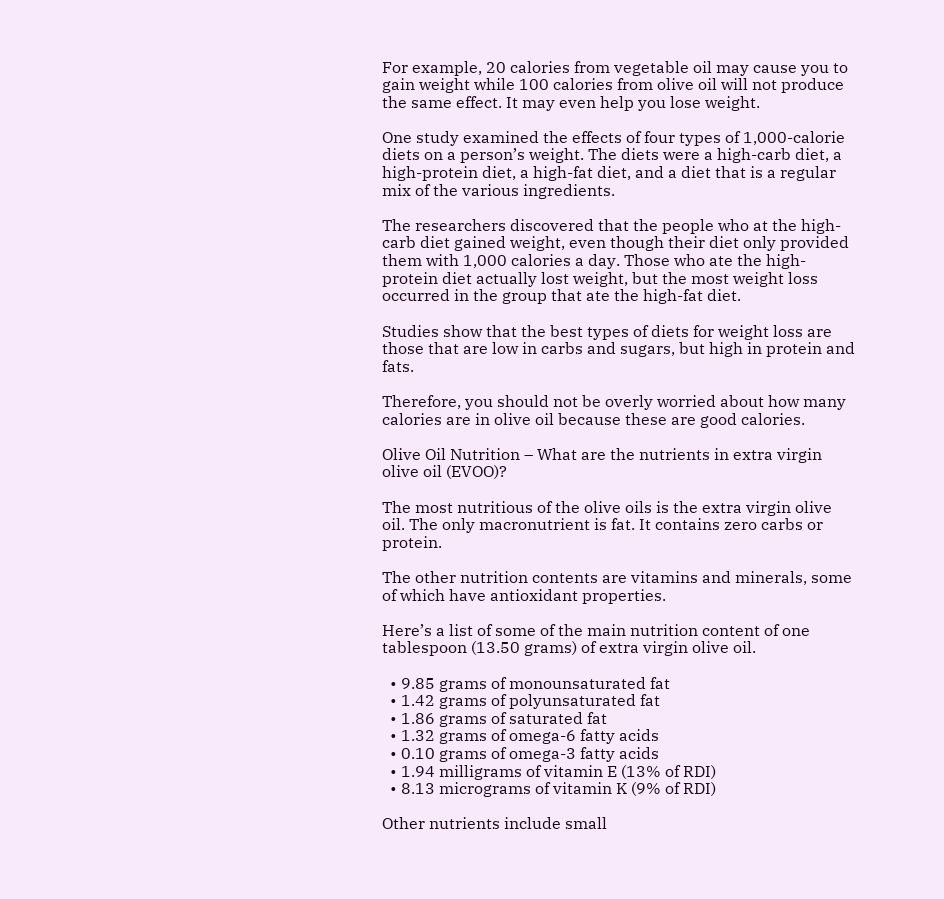For example, 20 calories from vegetable oil may cause you to gain weight while 100 calories from olive oil will not produce the same effect. It may even help you lose weight.

One study examined the effects of four types of 1,000-calorie diets on a person’s weight. The diets were a high-carb diet, a high-protein diet, a high-fat diet, and a diet that is a regular mix of the various ingredients.

The researchers discovered that the people who at the high-carb diet gained weight, even though their diet only provided them with 1,000 calories a day. Those who ate the high-protein diet actually lost weight, but the most weight loss occurred in the group that ate the high-fat diet.

Studies show that the best types of diets for weight loss are those that are low in carbs and sugars, but high in protein and fats.

Therefore, you should not be overly worried about how many calories are in olive oil because these are good calories.

Olive Oil Nutrition – What are the nutrients in extra virgin olive oil (EVOO)?

The most nutritious of the olive oils is the extra virgin olive oil. The only macronutrient is fat. It contains zero carbs or protein.

The other nutrition contents are vitamins and minerals, some of which have antioxidant properties.

Here’s a list of some of the main nutrition content of one tablespoon (13.50 grams) of extra virgin olive oil.

  • 9.85 grams of monounsaturated fat
  • 1.42 grams of polyunsaturated fat
  • 1.86 grams of saturated fat
  • 1.32 grams of omega-6 fatty acids
  • 0.10 grams of omega-3 fatty acids
  • 1.94 milligrams of vitamin E (13% of RDI)
  • 8.13 micrograms of vitamin K (9% of RDI)

Other nutrients include small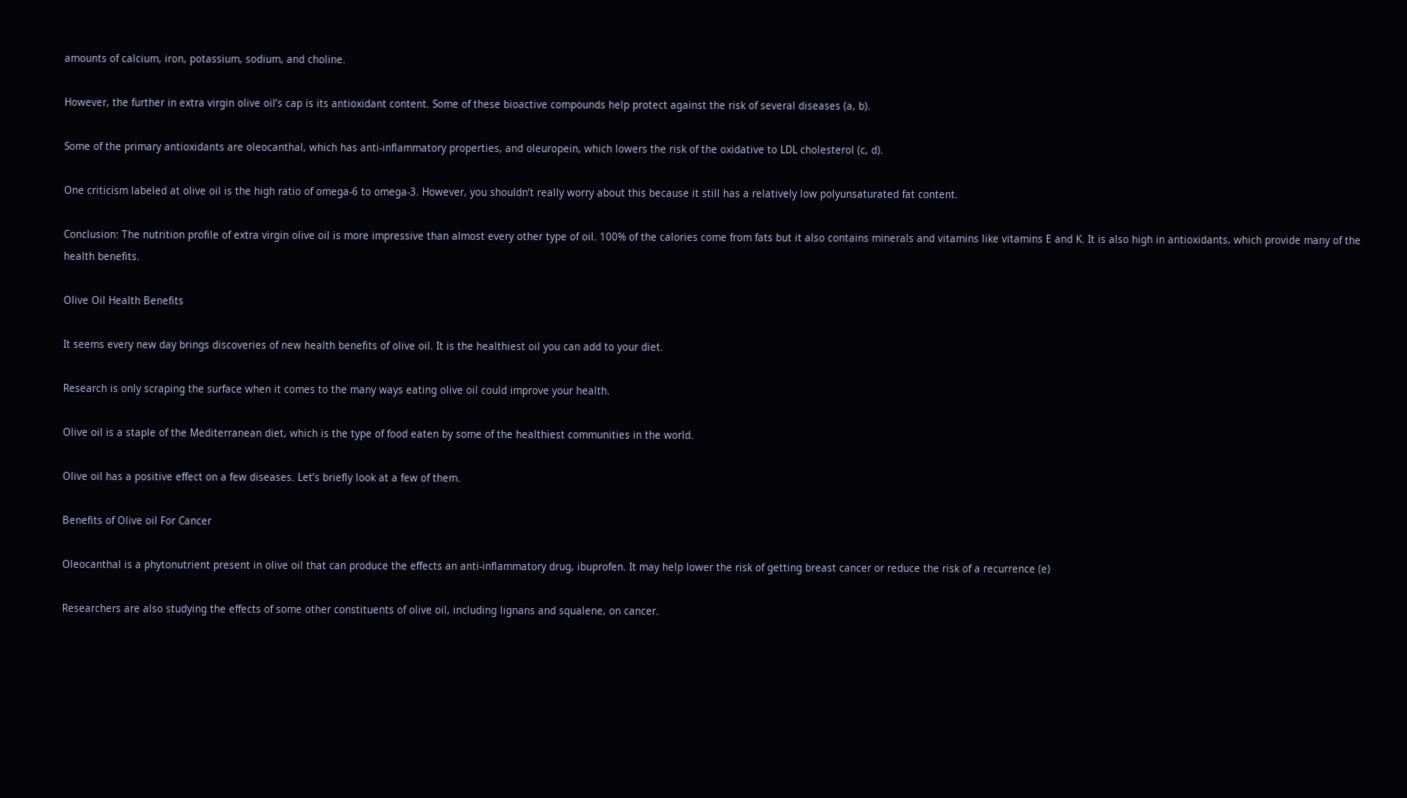amounts of calcium, iron, potassium, sodium, and choline.

However, the further in extra virgin olive oil’s cap is its antioxidant content. Some of these bioactive compounds help protect against the risk of several diseases (a, b).

Some of the primary antioxidants are oleocanthal, which has anti-inflammatory properties, and oleuropein, which lowers the risk of the oxidative to LDL cholesterol (c, d).

One criticism labeled at olive oil is the high ratio of omega-6 to omega-3. However, you shouldn’t really worry about this because it still has a relatively low polyunsaturated fat content.

Conclusion: The nutrition profile of extra virgin olive oil is more impressive than almost every other type of oil. 100% of the calories come from fats but it also contains minerals and vitamins like vitamins E and K. It is also high in antioxidants, which provide many of the health benefits.

Olive Oil Health Benefits

It seems every new day brings discoveries of new health benefits of olive oil. It is the healthiest oil you can add to your diet.

Research is only scraping the surface when it comes to the many ways eating olive oil could improve your health.

Olive oil is a staple of the Mediterranean diet, which is the type of food eaten by some of the healthiest communities in the world.

Olive oil has a positive effect on a few diseases. Let’s briefly look at a few of them.

Benefits of Olive oil For Cancer

Oleocanthal is a phytonutrient present in olive oil that can produce the effects an anti-inflammatory drug, ibuprofen. It may help lower the risk of getting breast cancer or reduce the risk of a recurrence (e)

Researchers are also studying the effects of some other constituents of olive oil, including lignans and squalene, on cancer.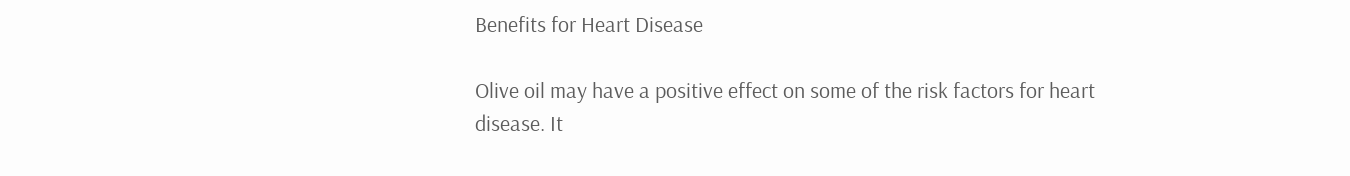Benefits for Heart Disease

Olive oil may have a positive effect on some of the risk factors for heart disease. It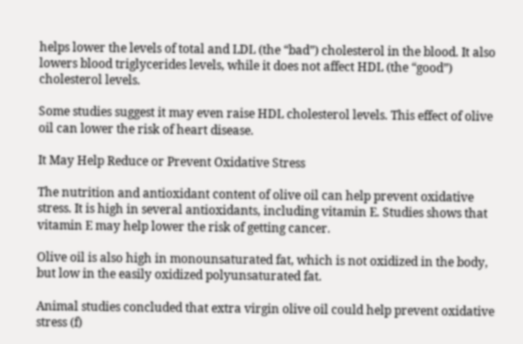helps lower the levels of total and LDL (the “bad”) cholesterol in the blood. It also lowers blood triglycerides levels, while it does not affect HDL (the “good”) cholesterol levels.

Some studies suggest it may even raise HDL cholesterol levels. This effect of olive oil can lower the risk of heart disease.

It May Help Reduce or Prevent Oxidative Stress

The nutrition and antioxidant content of olive oil can help prevent oxidative stress. It is high in several antioxidants, including vitamin E. Studies shows that vitamin E may help lower the risk of getting cancer.

Olive oil is also high in monounsaturated fat, which is not oxidized in the body, but low in the easily oxidized polyunsaturated fat.

Animal studies concluded that extra virgin olive oil could help prevent oxidative stress (f)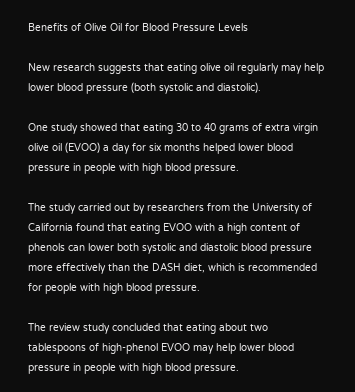Benefits of Olive Oil for Blood Pressure Levels

New research suggests that eating olive oil regularly may help lower blood pressure (both systolic and diastolic).

One study showed that eating 30 to 40 grams of extra virgin olive oil (EVOO) a day for six months helped lower blood pressure in people with high blood pressure.

The study carried out by researchers from the University of California found that eating EVOO with a high content of phenols can lower both systolic and diastolic blood pressure more effectively than the DASH diet, which is recommended for people with high blood pressure.

The review study concluded that eating about two tablespoons of high-phenol EVOO may help lower blood pressure in people with high blood pressure.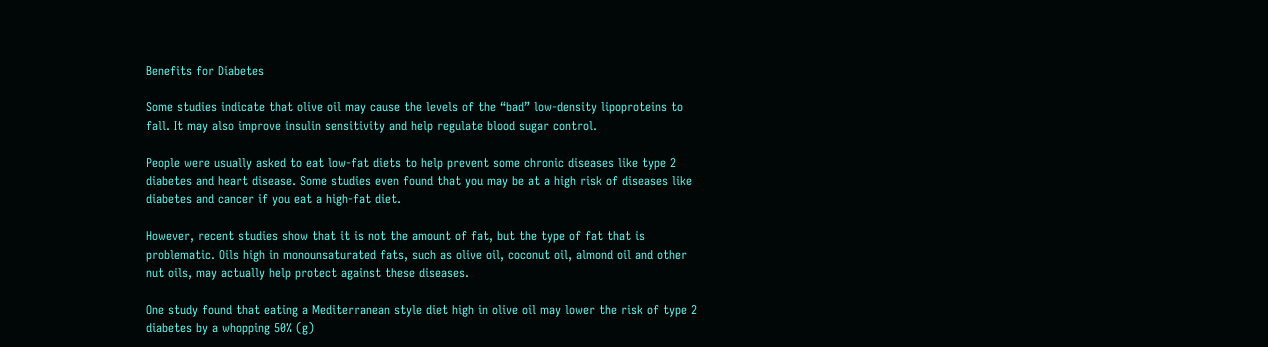Benefits for Diabetes

Some studies indicate that olive oil may cause the levels of the “bad” low-density lipoproteins to fall. It may also improve insulin sensitivity and help regulate blood sugar control.

People were usually asked to eat low-fat diets to help prevent some chronic diseases like type 2 diabetes and heart disease. Some studies even found that you may be at a high risk of diseases like diabetes and cancer if you eat a high-fat diet.

However, recent studies show that it is not the amount of fat, but the type of fat that is problematic. Oils high in monounsaturated fats, such as olive oil, coconut oil, almond oil and other nut oils, may actually help protect against these diseases.

One study found that eating a Mediterranean style diet high in olive oil may lower the risk of type 2 diabetes by a whopping 50% (g)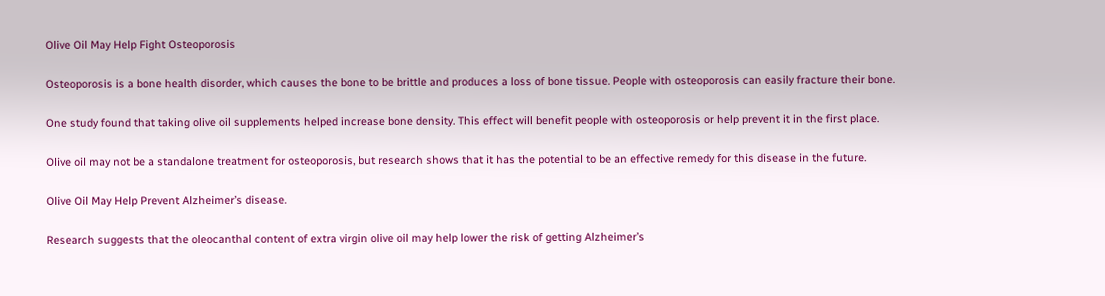Olive Oil May Help Fight Osteoporosis

Osteoporosis is a bone health disorder, which causes the bone to be brittle and produces a loss of bone tissue. People with osteoporosis can easily fracture their bone.

One study found that taking olive oil supplements helped increase bone density. This effect will benefit people with osteoporosis or help prevent it in the first place.

Olive oil may not be a standalone treatment for osteoporosis, but research shows that it has the potential to be an effective remedy for this disease in the future.

Olive Oil May Help Prevent Alzheimer’s disease.

Research suggests that the oleocanthal content of extra virgin olive oil may help lower the risk of getting Alzheimer’s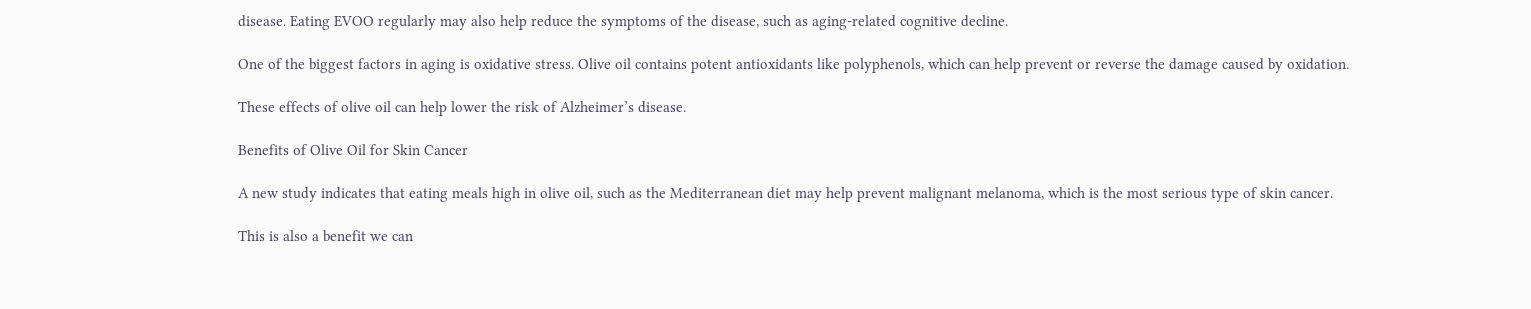disease. Eating EVOO regularly may also help reduce the symptoms of the disease, such as aging-related cognitive decline.

One of the biggest factors in aging is oxidative stress. Olive oil contains potent antioxidants like polyphenols, which can help prevent or reverse the damage caused by oxidation.

These effects of olive oil can help lower the risk of Alzheimer’s disease.

Benefits of Olive Oil for Skin Cancer

A new study indicates that eating meals high in olive oil, such as the Mediterranean diet may help prevent malignant melanoma, which is the most serious type of skin cancer.

This is also a benefit we can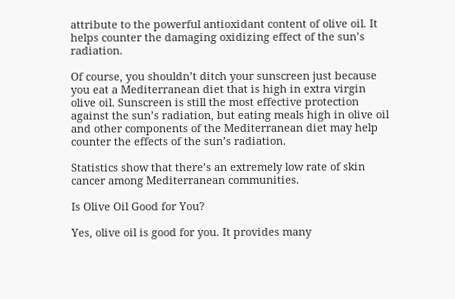attribute to the powerful antioxidant content of olive oil. It helps counter the damaging oxidizing effect of the sun’s radiation.

Of course, you shouldn’t ditch your sunscreen just because you eat a Mediterranean diet that is high in extra virgin olive oil. Sunscreen is still the most effective protection against the sun’s radiation, but eating meals high in olive oil and other components of the Mediterranean diet may help counter the effects of the sun’s radiation.

Statistics show that there’s an extremely low rate of skin cancer among Mediterranean communities.

Is Olive Oil Good for You?

Yes, olive oil is good for you. It provides many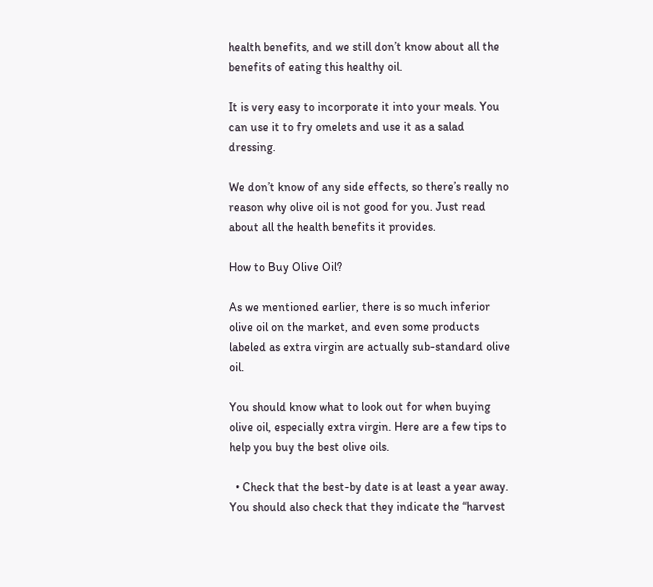health benefits, and we still don’t know about all the benefits of eating this healthy oil.

It is very easy to incorporate it into your meals. You can use it to fry omelets and use it as a salad dressing.

We don’t know of any side effects, so there’s really no reason why olive oil is not good for you. Just read about all the health benefits it provides.

How to Buy Olive Oil?

As we mentioned earlier, there is so much inferior olive oil on the market, and even some products labeled as extra virgin are actually sub-standard olive oil.

You should know what to look out for when buying olive oil, especially extra virgin. Here are a few tips to help you buy the best olive oils.

  • Check that the best-by date is at least a year away. You should also check that they indicate the “harvest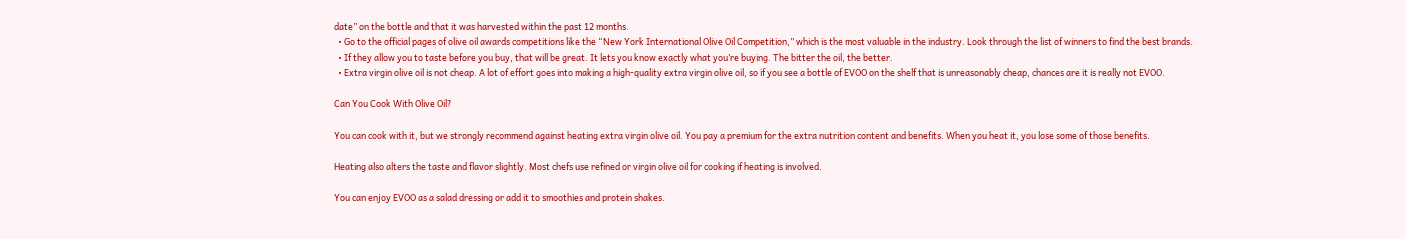date” on the bottle and that it was harvested within the past 12 months.
  • Go to the official pages of olive oil awards competitions like the “New York International Olive Oil Competition,” which is the most valuable in the industry. Look through the list of winners to find the best brands.
  • If they allow you to taste before you buy, that will be great. It lets you know exactly what you’re buying. The bitter the oil, the better.
  • Extra virgin olive oil is not cheap. A lot of effort goes into making a high-quality extra virgin olive oil, so if you see a bottle of EVOO on the shelf that is unreasonably cheap, chances are it is really not EVOO.

Can You Cook With Olive Oil?

You can cook with it, but we strongly recommend against heating extra virgin olive oil. You pay a premium for the extra nutrition content and benefits. When you heat it, you lose some of those benefits.

Heating also alters the taste and flavor slightly. Most chefs use refined or virgin olive oil for cooking if heating is involved.

You can enjoy EVOO as a salad dressing or add it to smoothies and protein shakes.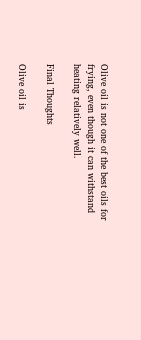Olive oil is not one of the best oils for frying, even though it can withstand heating relatively well.

Final Thoughts

Olive oil is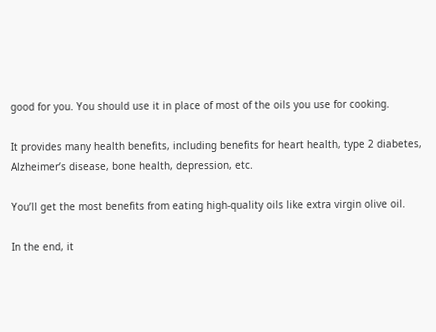good for you. You should use it in place of most of the oils you use for cooking.

It provides many health benefits, including benefits for heart health, type 2 diabetes, Alzheimer’s disease, bone health, depression, etc.

You’ll get the most benefits from eating high-quality oils like extra virgin olive oil.

In the end, it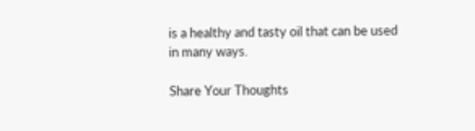is a healthy and tasty oil that can be used in many ways.

Share Your Thoughts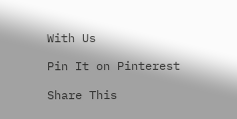With Us

Pin It on Pinterest

Share This